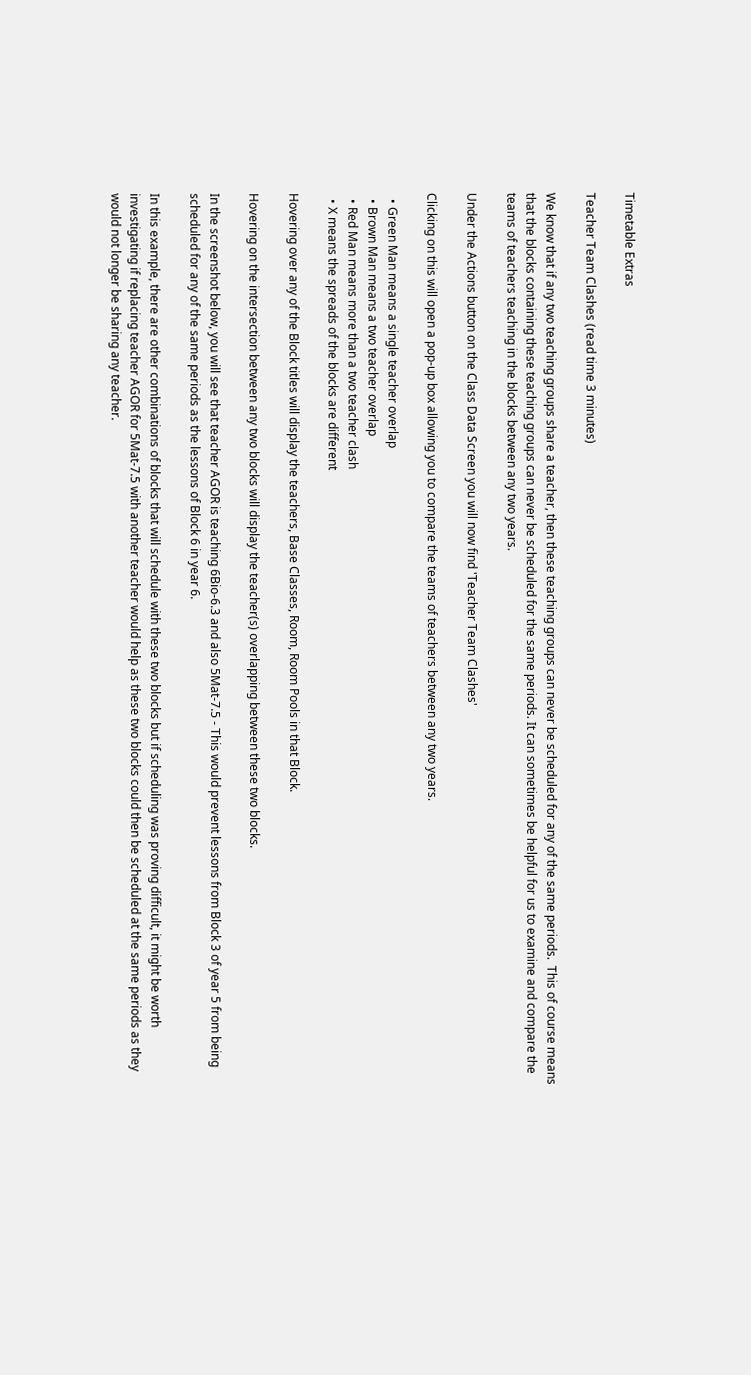Timetable Extras

Teacher Team Clashes (read time 3 minutes)

We know that if any two teaching groups share a teacher, then these teaching groups can never be scheduled for any of the same periods.  This of course means that the blocks containing these teaching groups can never be scheduled for the same periods. It can sometimes be helpful for us to examine and compare the teams of teachers teaching in the blocks between any two years.

Under the Actions button on the Class Data Screen you will now find 'Teacher Team Clashes'

Clicking on this will open a pop-up box allowing you to compare the teams of teachers between any two years.

  • Green Man means a single teacher overlap
  • Brown Man means a two teacher overlap
  • Red Man means more than a two teacher clash
  • X means the spreads of the blocks are different

Hovering over any of the Block titles will display the teachers, Base Classes, Room, Room Pools in that Block.

Hovering on the intersection between any two blocks will display the teacher(s) overlapping between these two blocks.

In the screenshot below, you will see that teacher AGOR is teaching 6Bio-6.3 and also 5Mat-7.5 - This would prevent lessons from Block 3 of year 5 from being scheduled for any of the same periods as the lessons of Block 6 in year 6.

In this example, there are other combinations of blocks that will schedule with these two blocks but if scheduling was proving difficult, it might be worth investigating if replacing teacher AGOR for 5Mat-7.5 with another teacher would help as these two blocks could then be scheduled at the same periods as they would not longer be sharing any teacher.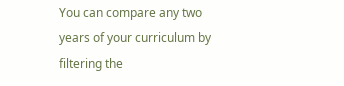You can compare any two years of your curriculum by filtering the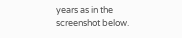years as in the screenshot below.